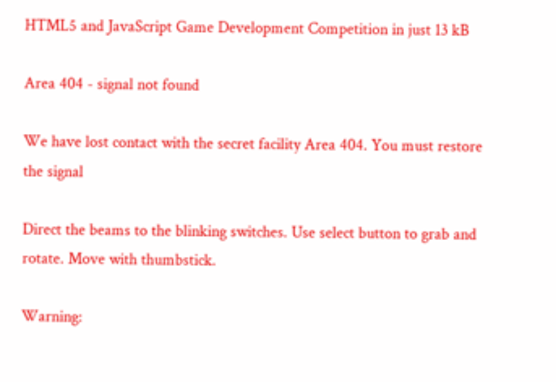HTML5 and JavaScript Game Development Competition in just 13 kB

Area 404 - signal not found

We have lost contact with the secret facility Area 404. You must restore the signal

Direct the beams to the blinking switches. Use select button to grab and rotate. Move with thumbstick.

Warning: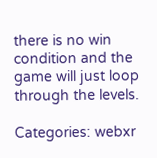there is no win condition and the game will just loop through the levels.

Categories: webxr